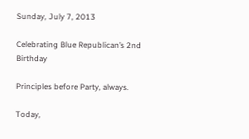Sunday, July 7, 2013

Celebrating Blue Republican’s 2nd Birthday

Principles before Party, always.

Today,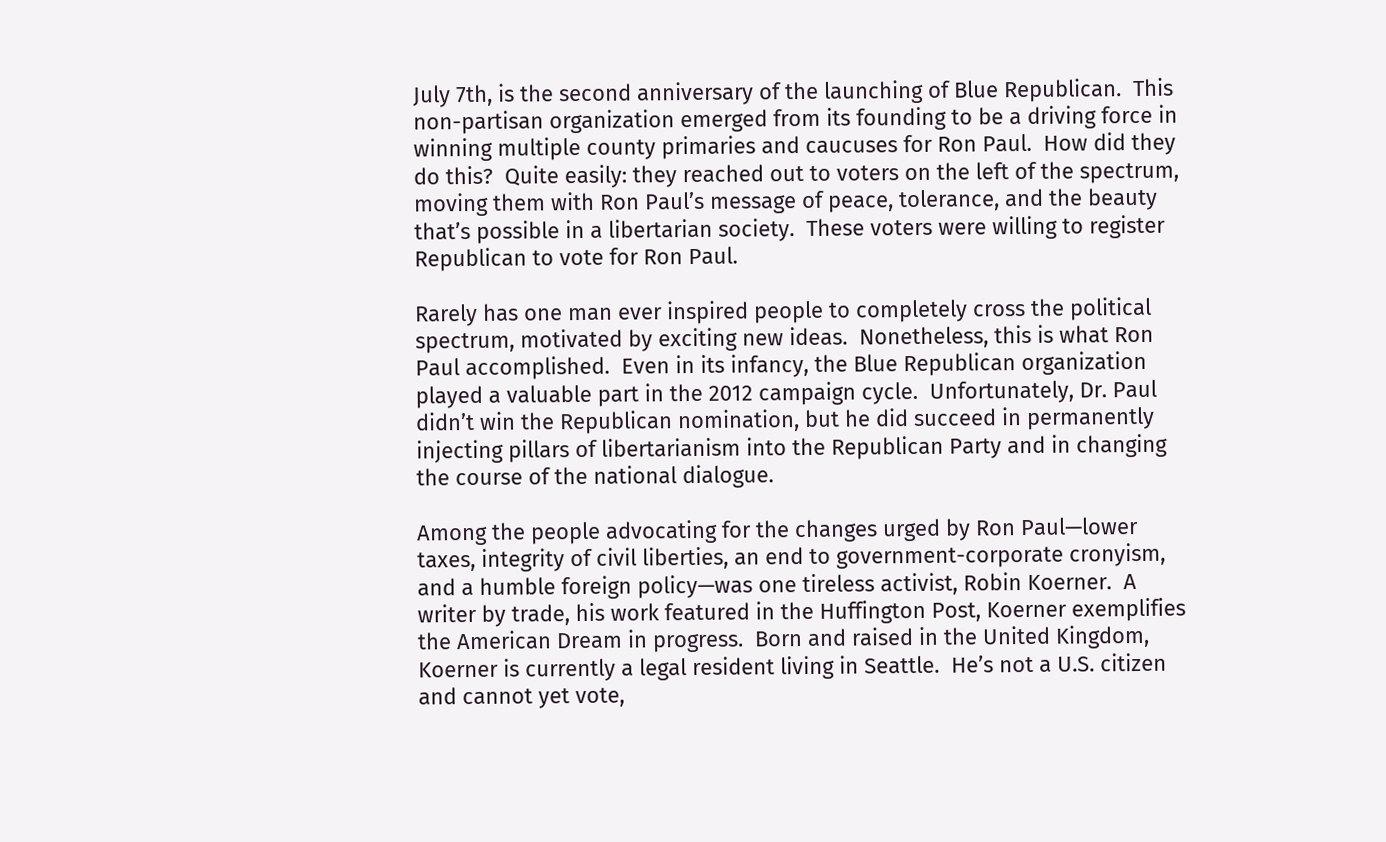July 7th, is the second anniversary of the launching of Blue Republican.  This non-partisan organization emerged from its founding to be a driving force in winning multiple county primaries and caucuses for Ron Paul.  How did they do this?  Quite easily: they reached out to voters on the left of the spectrum, moving them with Ron Paul’s message of peace, tolerance, and the beauty that’s possible in a libertarian society.  These voters were willing to register Republican to vote for Ron Paul.

Rarely has one man ever inspired people to completely cross the political spectrum, motivated by exciting new ideas.  Nonetheless, this is what Ron Paul accomplished.  Even in its infancy, the Blue Republican organization played a valuable part in the 2012 campaign cycle.  Unfortunately, Dr. Paul didn’t win the Republican nomination, but he did succeed in permanently injecting pillars of libertarianism into the Republican Party and in changing the course of the national dialogue.

Among the people advocating for the changes urged by Ron Paul—lower taxes, integrity of civil liberties, an end to government-corporate cronyism, and a humble foreign policy—was one tireless activist, Robin Koerner.  A writer by trade, his work featured in the Huffington Post, Koerner exemplifies the American Dream in progress.  Born and raised in the United Kingdom, Koerner is currently a legal resident living in Seattle.  He’s not a U.S. citizen and cannot yet vote,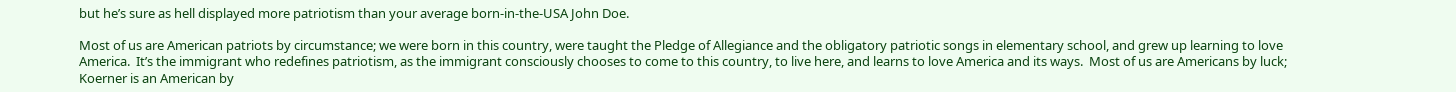but he’s sure as hell displayed more patriotism than your average born-in-the-USA John Doe.

Most of us are American patriots by circumstance; we were born in this country, were taught the Pledge of Allegiance and the obligatory patriotic songs in elementary school, and grew up learning to love America.  It’s the immigrant who redefines patriotism, as the immigrant consciously chooses to come to this country, to live here, and learns to love America and its ways.  Most of us are Americans by luck; Koerner is an American by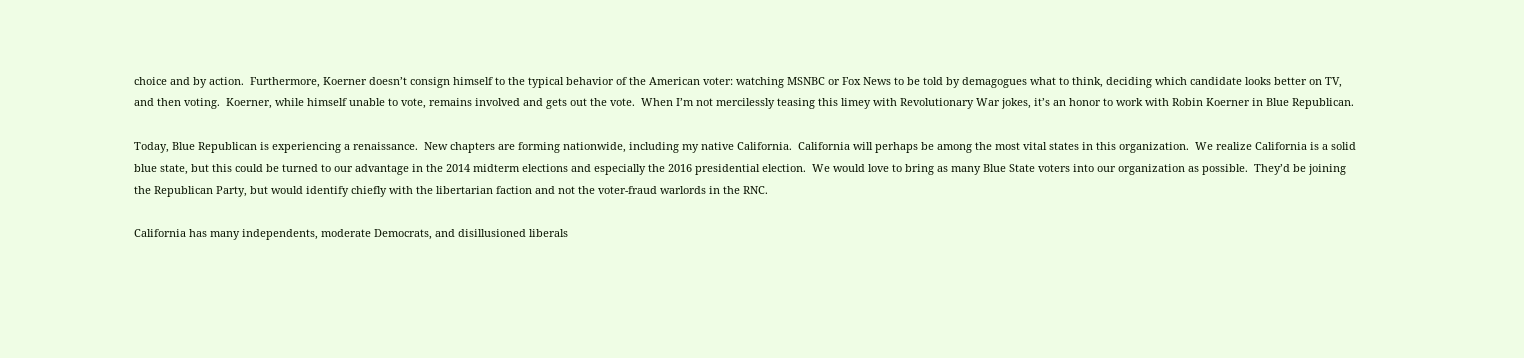choice and by action.  Furthermore, Koerner doesn’t consign himself to the typical behavior of the American voter: watching MSNBC or Fox News to be told by demagogues what to think, deciding which candidate looks better on TV, and then voting.  Koerner, while himself unable to vote, remains involved and gets out the vote.  When I’m not mercilessly teasing this limey with Revolutionary War jokes, it’s an honor to work with Robin Koerner in Blue Republican.

Today, Blue Republican is experiencing a renaissance.  New chapters are forming nationwide, including my native California.  California will perhaps be among the most vital states in this organization.  We realize California is a solid blue state, but this could be turned to our advantage in the 2014 midterm elections and especially the 2016 presidential election.  We would love to bring as many Blue State voters into our organization as possible.  They’d be joining the Republican Party, but would identify chiefly with the libertarian faction and not the voter-fraud warlords in the RNC.

California has many independents, moderate Democrats, and disillusioned liberals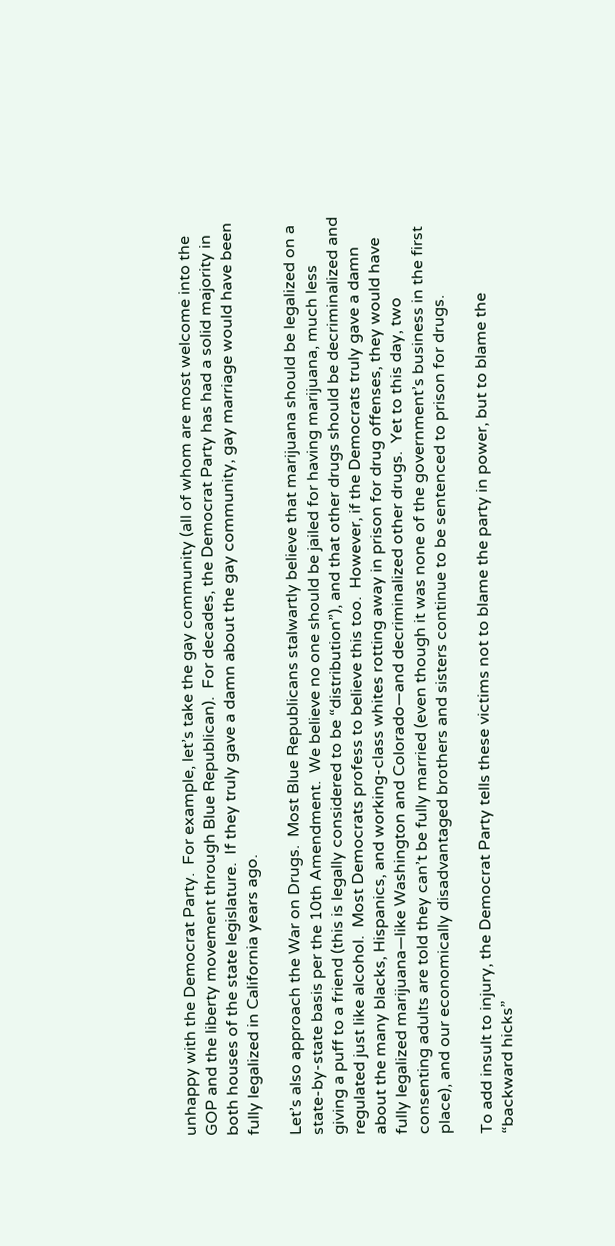unhappy with the Democrat Party.  For example, let’s take the gay community (all of whom are most welcome into the GOP and the liberty movement through Blue Republican).  For decades, the Democrat Party has had a solid majority in both houses of the state legislature.  If they truly gave a damn about the gay community, gay marriage would have been fully legalized in California years ago.

Let’s also approach the War on Drugs.  Most Blue Republicans stalwartly believe that marijuana should be legalized on a state-by-state basis per the 10th Amendment.  We believe no one should be jailed for having marijuana, much less giving a puff to a friend (this is legally considered to be “distribution”), and that other drugs should be decriminalized and regulated just like alcohol.  Most Democrats profess to believe this too.  However, if the Democrats truly gave a damn about the many blacks, Hispanics, and working-class whites rotting away in prison for drug offenses, they would have fully legalized marijuana—like Washington and Colorado—and decriminalized other drugs.  Yet to this day, two consenting adults are told they can’t be fully married (even though it was none of the government’s business in the first place), and our economically disadvantaged brothers and sisters continue to be sentenced to prison for drugs.

To add insult to injury, the Democrat Party tells these victims not to blame the party in power, but to blame the “backward hicks”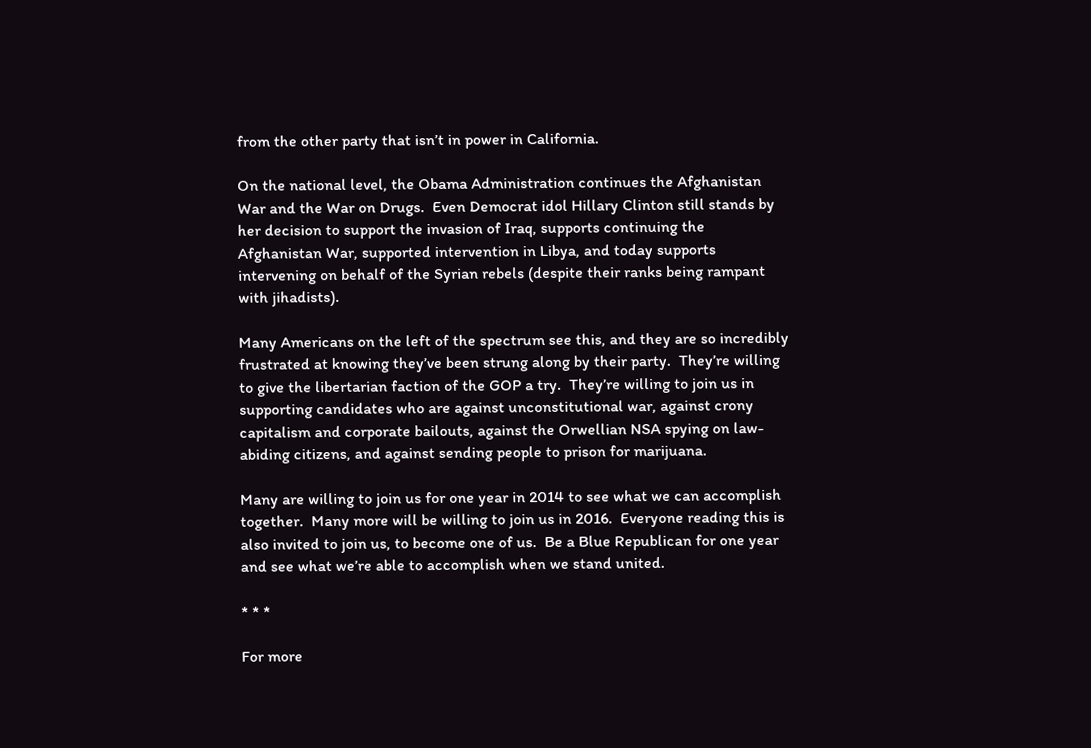from the other party that isn’t in power in California.

On the national level, the Obama Administration continues the Afghanistan War and the War on Drugs.  Even Democrat idol Hillary Clinton still stands by her decision to support the invasion of Iraq, supports continuing the Afghanistan War, supported intervention in Libya, and today supports intervening on behalf of the Syrian rebels (despite their ranks being rampant with jihadists).

Many Americans on the left of the spectrum see this, and they are so incredibly frustrated at knowing they’ve been strung along by their party.  They’re willing to give the libertarian faction of the GOP a try.  They’re willing to join us in supporting candidates who are against unconstitutional war, against crony capitalism and corporate bailouts, against the Orwellian NSA spying on law-abiding citizens, and against sending people to prison for marijuana.

Many are willing to join us for one year in 2014 to see what we can accomplish together.  Many more will be willing to join us in 2016.  Everyone reading this is also invited to join us, to become one of us.  Be a Blue Republican for one year and see what we’re able to accomplish when we stand united.

* * *

For more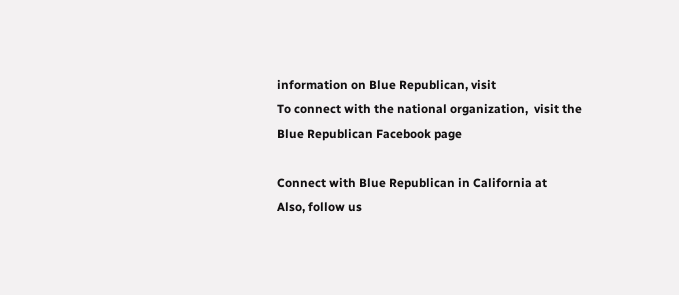information on Blue Republican, visit
To connect with the national organization,  visit the Blue Republican Facebook page

Connect with Blue Republican in California at
Also, follow us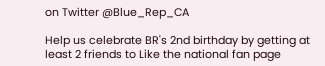on Twitter @Blue_Rep_CA

Help us celebrate BR's 2nd birthday by getting at least 2 friends to Like the national fan page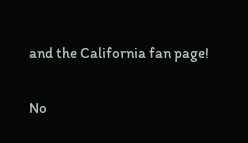and the California fan page!

No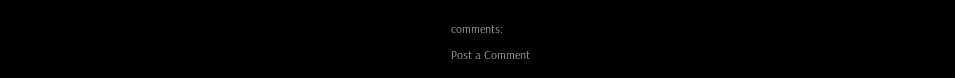comments:

Post a Comment